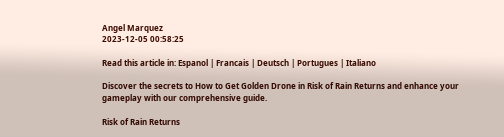Angel Marquez
2023-12-05 00:58:25

Read this article in: Espanol | Francais | Deutsch | Portugues | Italiano

Discover the secrets to How to Get Golden Drone in Risk of Rain Returns and enhance your gameplay with our comprehensive guide.

Risk of Rain Returns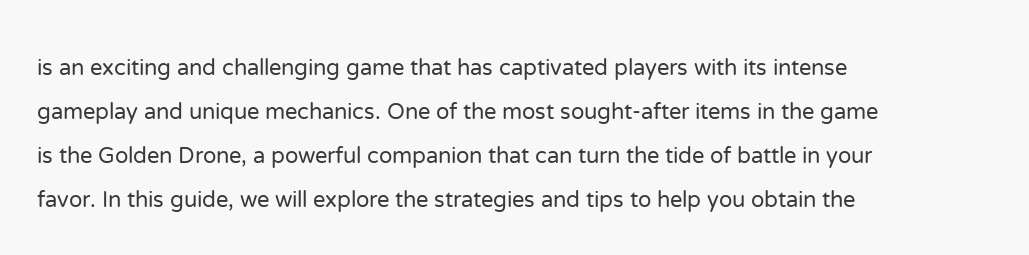is an exciting and challenging game that has captivated players with its intense gameplay and unique mechanics. One of the most sought-after items in the game is the Golden Drone, a powerful companion that can turn the tide of battle in your favor. In this guide, we will explore the strategies and tips to help you obtain the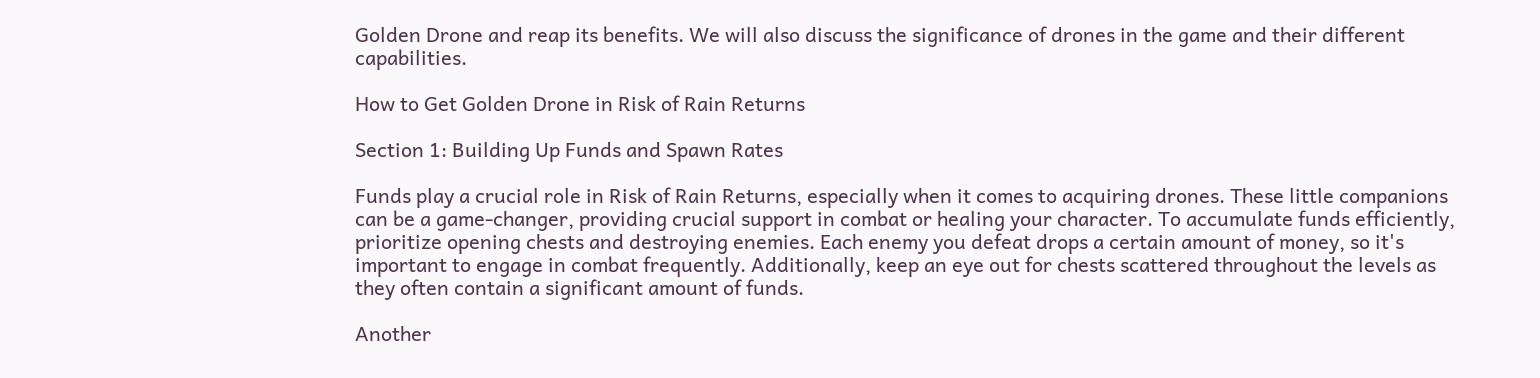Golden Drone and reap its benefits. We will also discuss the significance of drones in the game and their different capabilities.

How to Get Golden Drone in Risk of Rain Returns

Section 1: Building Up Funds and Spawn Rates

Funds play a crucial role in Risk of Rain Returns, especially when it comes to acquiring drones. These little companions can be a game-changer, providing crucial support in combat or healing your character. To accumulate funds efficiently, prioritize opening chests and destroying enemies. Each enemy you defeat drops a certain amount of money, so it's important to engage in combat frequently. Additionally, keep an eye out for chests scattered throughout the levels as they often contain a significant amount of funds.

Another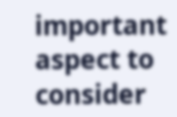important aspect to consider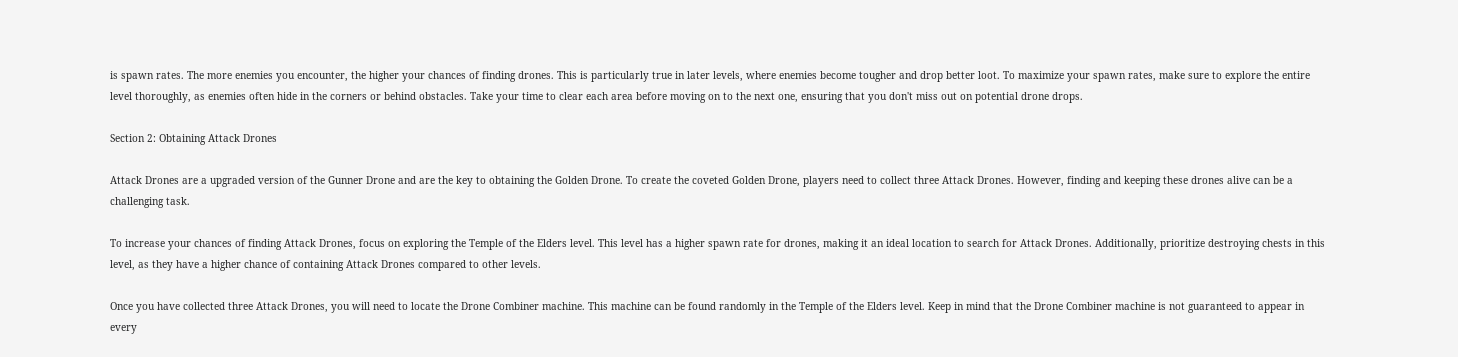is spawn rates. The more enemies you encounter, the higher your chances of finding drones. This is particularly true in later levels, where enemies become tougher and drop better loot. To maximize your spawn rates, make sure to explore the entire level thoroughly, as enemies often hide in the corners or behind obstacles. Take your time to clear each area before moving on to the next one, ensuring that you don't miss out on potential drone drops.

Section 2: Obtaining Attack Drones

Attack Drones are a upgraded version of the Gunner Drone and are the key to obtaining the Golden Drone. To create the coveted Golden Drone, players need to collect three Attack Drones. However, finding and keeping these drones alive can be a challenging task.

To increase your chances of finding Attack Drones, focus on exploring the Temple of the Elders level. This level has a higher spawn rate for drones, making it an ideal location to search for Attack Drones. Additionally, prioritize destroying chests in this level, as they have a higher chance of containing Attack Drones compared to other levels.

Once you have collected three Attack Drones, you will need to locate the Drone Combiner machine. This machine can be found randomly in the Temple of the Elders level. Keep in mind that the Drone Combiner machine is not guaranteed to appear in every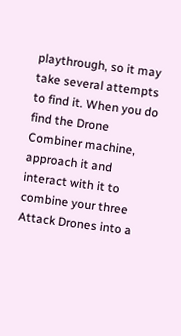playthrough, so it may take several attempts to find it. When you do find the Drone Combiner machine, approach it and interact with it to combine your three Attack Drones into a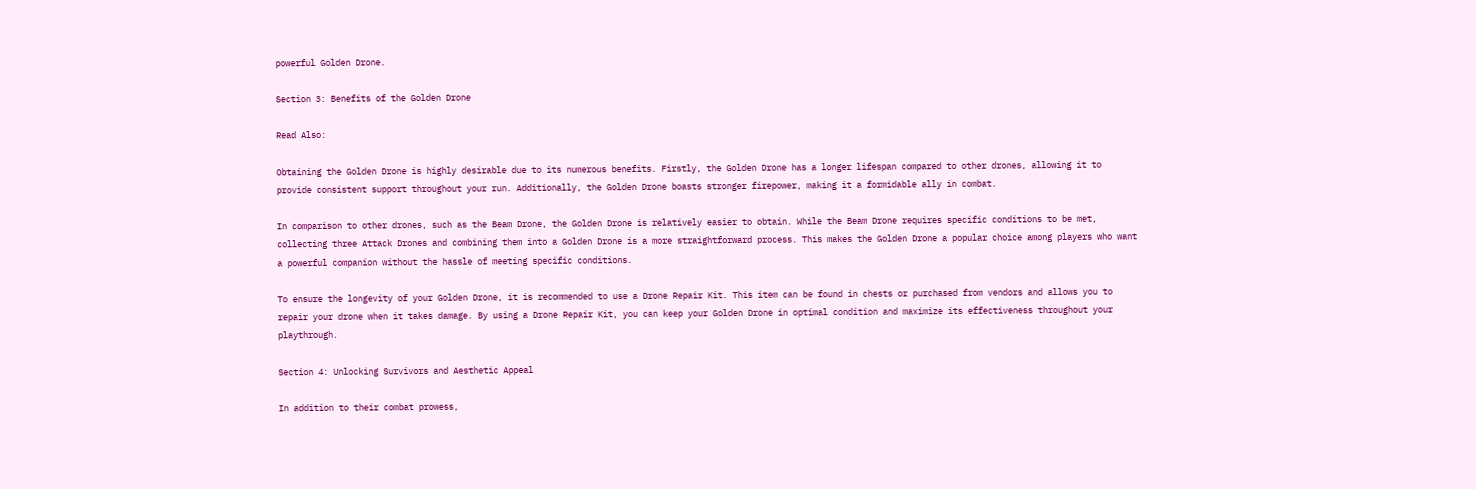powerful Golden Drone.

Section 3: Benefits of the Golden Drone

Read Also:

Obtaining the Golden Drone is highly desirable due to its numerous benefits. Firstly, the Golden Drone has a longer lifespan compared to other drones, allowing it to provide consistent support throughout your run. Additionally, the Golden Drone boasts stronger firepower, making it a formidable ally in combat.

In comparison to other drones, such as the Beam Drone, the Golden Drone is relatively easier to obtain. While the Beam Drone requires specific conditions to be met, collecting three Attack Drones and combining them into a Golden Drone is a more straightforward process. This makes the Golden Drone a popular choice among players who want a powerful companion without the hassle of meeting specific conditions.

To ensure the longevity of your Golden Drone, it is recommended to use a Drone Repair Kit. This item can be found in chests or purchased from vendors and allows you to repair your drone when it takes damage. By using a Drone Repair Kit, you can keep your Golden Drone in optimal condition and maximize its effectiveness throughout your playthrough.

Section 4: Unlocking Survivors and Aesthetic Appeal

In addition to their combat prowess,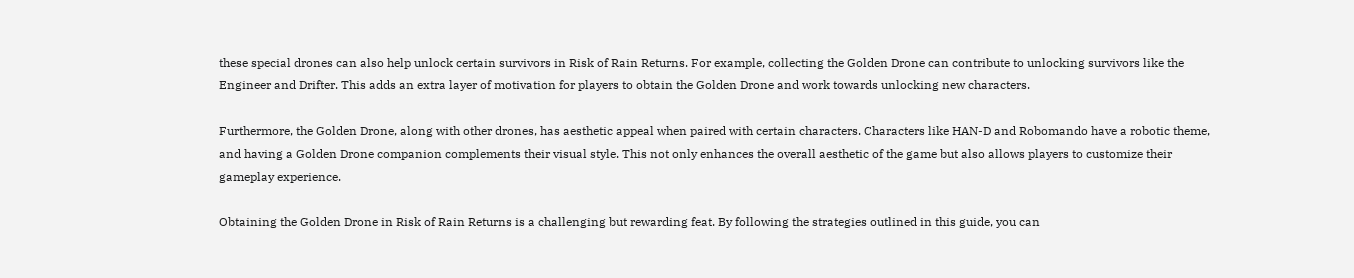these special drones can also help unlock certain survivors in Risk of Rain Returns. For example, collecting the Golden Drone can contribute to unlocking survivors like the Engineer and Drifter. This adds an extra layer of motivation for players to obtain the Golden Drone and work towards unlocking new characters.

Furthermore, the Golden Drone, along with other drones, has aesthetic appeal when paired with certain characters. Characters like HAN-D and Robomando have a robotic theme, and having a Golden Drone companion complements their visual style. This not only enhances the overall aesthetic of the game but also allows players to customize their gameplay experience.

Obtaining the Golden Drone in Risk of Rain Returns is a challenging but rewarding feat. By following the strategies outlined in this guide, you can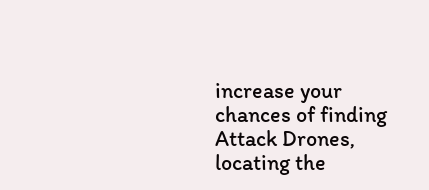increase your chances of finding Attack Drones, locating the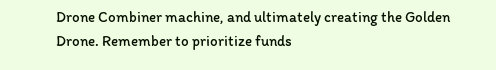Drone Combiner machine, and ultimately creating the Golden Drone. Remember to prioritize funds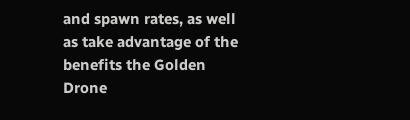and spawn rates, as well as take advantage of the benefits the Golden Drone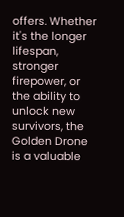offers. Whether it's the longer lifespan, stronger firepower, or the ability to unlock new survivors, the Golden Drone is a valuable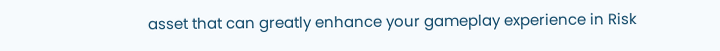asset that can greatly enhance your gameplay experience in Risk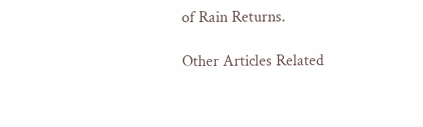of Rain Returns.

Other Articles Related